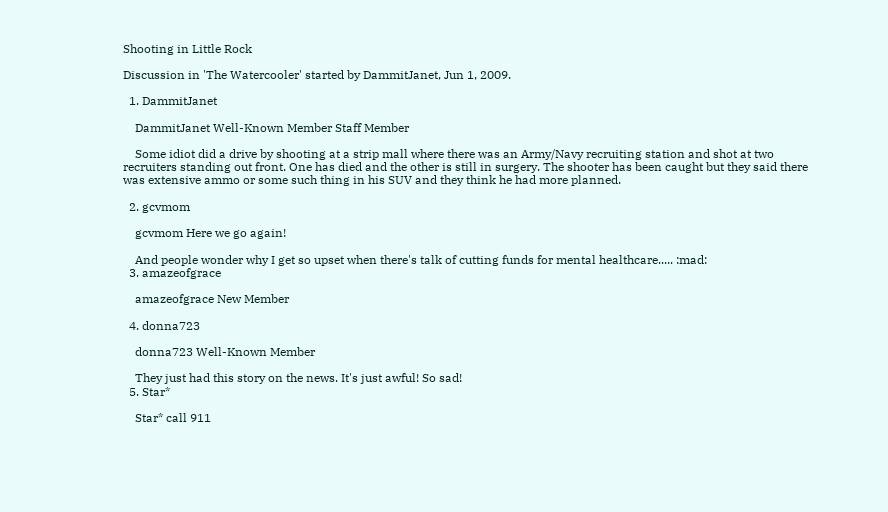Shooting in Little Rock

Discussion in 'The Watercooler' started by DammitJanet, Jun 1, 2009.

  1. DammitJanet

    DammitJanet Well-Known Member Staff Member

    Some idiot did a drive by shooting at a strip mall where there was an Army/Navy recruiting station and shot at two recruiters standing out front. One has died and the other is still in surgery. The shooter has been caught but they said there was extensive ammo or some such thing in his SUV and they think he had more planned.

  2. gcvmom

    gcvmom Here we go again!

    And people wonder why I get so upset when there's talk of cutting funds for mental healthcare..... :mad:
  3. amazeofgrace

    amazeofgrace New Member

  4. donna723

    donna723 Well-Known Member

    They just had this story on the news. It's just awful! So sad!
  5. Star*

    Star* call 911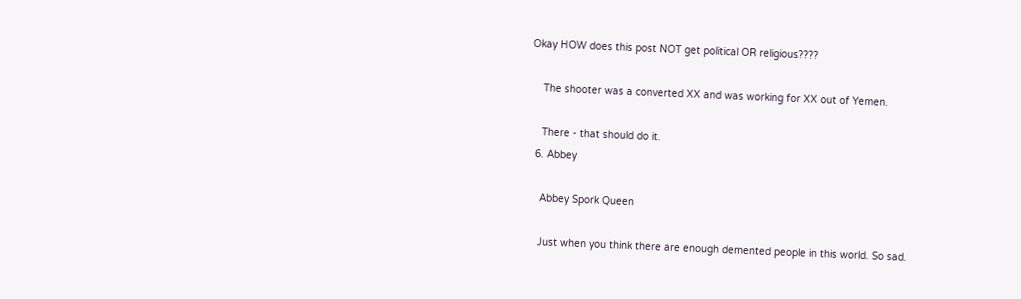Okay HOW does this post NOT get political OR religious????

    The shooter was a converted XX and was working for XX out of Yemen.

    There - that should do it.
  6. Abbey

    Abbey Spork Queen

    Just when you think there are enough demented people in this world. So sad.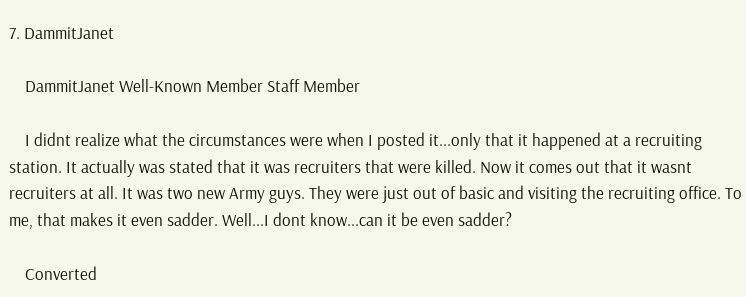7. DammitJanet

    DammitJanet Well-Known Member Staff Member

    I didnt realize what the circumstances were when I posted it...only that it happened at a recruiting station. It actually was stated that it was recruiters that were killed. Now it comes out that it wasnt recruiters at all. It was two new Army guys. They were just out of basic and visiting the recruiting office. To me, that makes it even sadder. Well...I dont know...can it be even sadder?

    Converted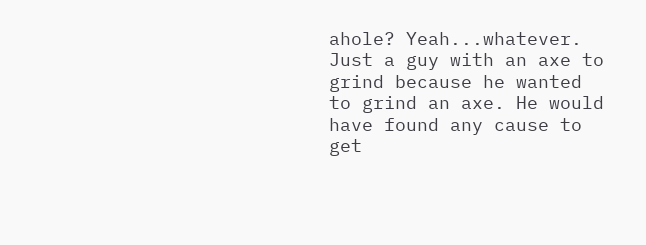ahole? Yeah...whatever. Just a guy with an axe to grind because he wanted to grind an axe. He would have found any cause to get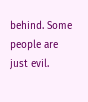behind. Some people are just evil.